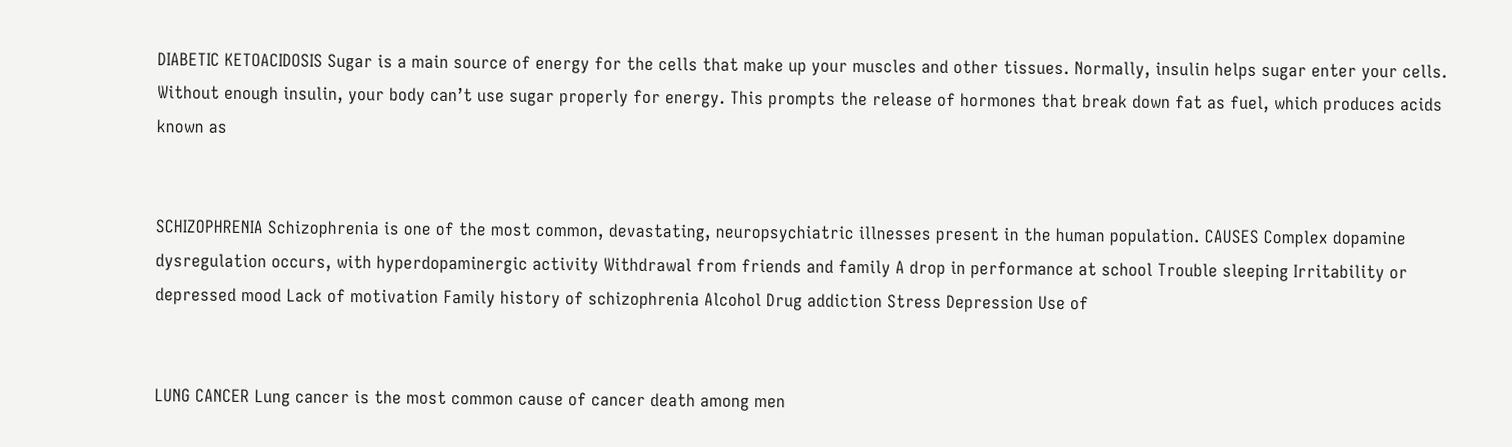DIABETIC KETOACIDOSIS Sugar is a main source of energy for the cells that make up your muscles and other tissues. Normally, insulin helps sugar enter your cells. Without enough insulin, your body can’t use sugar properly for energy. This prompts the release of hormones that break down fat as fuel, which produces acids known as


SCHIZOPHRENIA Schizophrenia is one of the most common, devastating, neuropsychiatric illnesses present in the human population. CAUSES Complex dopamine dysregulation occurs, with hyperdopaminergic activity Withdrawal from friends and family A drop in performance at school Trouble sleeping Irritability or depressed mood Lack of motivation Family history of schizophrenia Alcohol Drug addiction Stress Depression Use of


LUNG CANCER Lung cancer is the most common cause of cancer death among men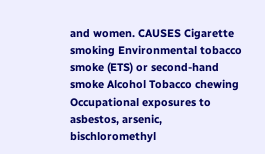and women. CAUSES Cigarette smoking Environmental tobacco smoke (ETS) or second-hand smoke Alcohol Tobacco chewing Occupational exposures to asbestos, arsenic, bischloromethyl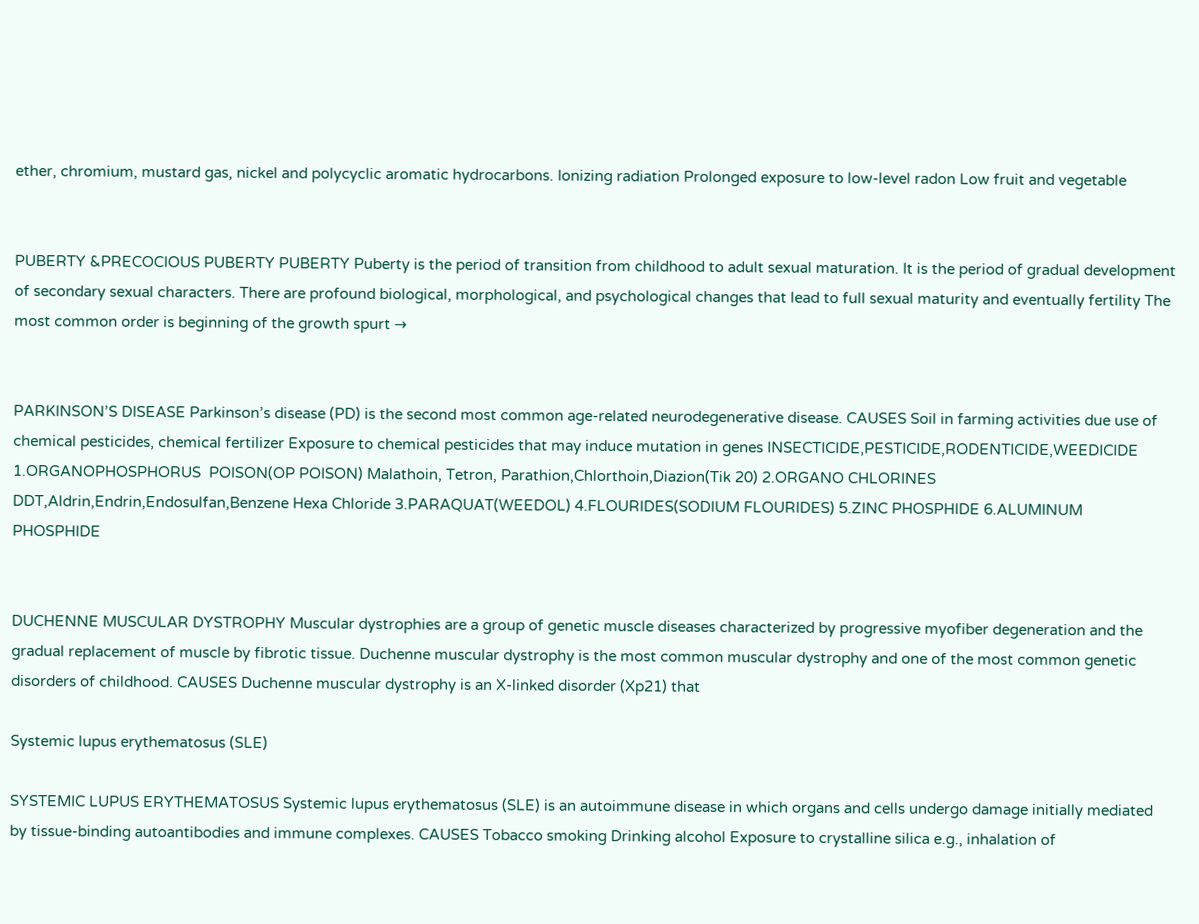ether, chromium, mustard gas, nickel and polycyclic aromatic hydrocarbons. Ionizing radiation Prolonged exposure to low-level radon Low fruit and vegetable


PUBERTY &PRECOCIOUS PUBERTY PUBERTY Puberty is the period of transition from childhood to adult sexual maturation. It is the period of gradual development of secondary sexual characters. There are profound biological, morphological, and psychological changes that lead to full sexual maturity and eventually fertility The most common order is beginning of the growth spurt →


PARKINSON’S DISEASE Parkinson’s disease (PD) is the second most common age-related neurodegenerative disease. CAUSES Soil in farming activities due use of chemical pesticides, chemical fertilizer Exposure to chemical pesticides that may induce mutation in genes INSECTICIDE,PESTICIDE,RODENTICIDE,WEEDICIDE 1.ORGANOPHOSPHORUS  POISON(OP POISON) Malathoin, Tetron, Parathion,Chlorthoin,Diazion(Tik 20) 2.ORGANO CHLORINES DDT,Aldrin,Endrin,Endosulfan,Benzene Hexa Chloride 3.PARAQUAT(WEEDOL) 4.FLOURIDES(SODIUM FLOURIDES) 5.ZINC PHOSPHIDE 6.ALUMINUM PHOSPHIDE


DUCHENNE MUSCULAR DYSTROPHY Muscular dystrophies are a group of genetic muscle diseases characterized by progressive myofiber degeneration and the gradual replacement of muscle by fibrotic tissue. Duchenne muscular dystrophy is the most common muscular dystrophy and one of the most common genetic disorders of childhood. CAUSES Duchenne muscular dystrophy is an X-linked disorder (Xp21) that

Systemic lupus erythematosus (SLE)

SYSTEMIC LUPUS ERYTHEMATOSUS Systemic lupus erythematosus (SLE) is an autoimmune disease in which organs and cells undergo damage initially mediated by tissue-binding autoantibodies and immune complexes. CAUSES Tobacco smoking Drinking alcohol Exposure to crystalline silica e.g., inhalation of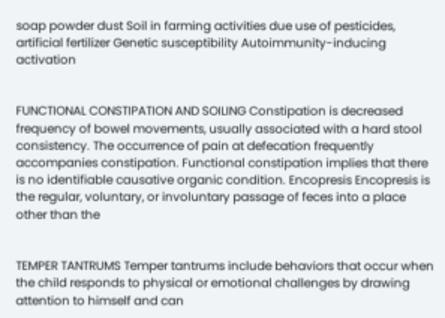soap powder dust Soil in farming activities due use of pesticides, artificial fertilizer Genetic susceptibility Autoimmunity-inducing activation


FUNCTIONAL CONSTIPATION AND SOILING Constipation is decreased frequency of bowel movements, usually associated with a hard stool consistency. The occurrence of pain at defecation frequently accompanies constipation. Functional constipation implies that there is no identifiable causative organic condition. Encopresis Encopresis is the regular, voluntary, or involuntary passage of feces into a place other than the


TEMPER TANTRUMS Temper tantrums include behaviors that occur when the child responds to physical or emotional challenges by drawing attention to himself and can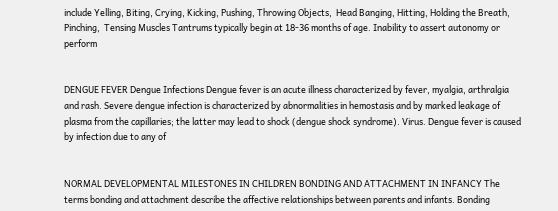include Yelling, Biting, Crying, Kicking, Pushing, Throwing Objects,  Head Banging, Hitting, Holding the Breath, Pinching,  Tensing Muscles Tantrums typically begin at 18-36 months of age. Inability to assert autonomy or perform


DENGUE FEVER Dengue Infections Dengue fever is an acute illness characterized by fever, myalgia, arthralgia and rash. Severe dengue infection is characterized by abnormalities in hemostasis and by marked leakage of plasma from the capillaries; the latter may lead to shock (dengue shock syndrome). Virus. Dengue fever is caused by infection due to any of


NORMAL DEVELOPMENTAL MILESTONES IN CHILDREN BONDING AND ATTACHMENT IN INFANCY The terms bonding and attachment describe the affective relationships between parents and infants. Bonding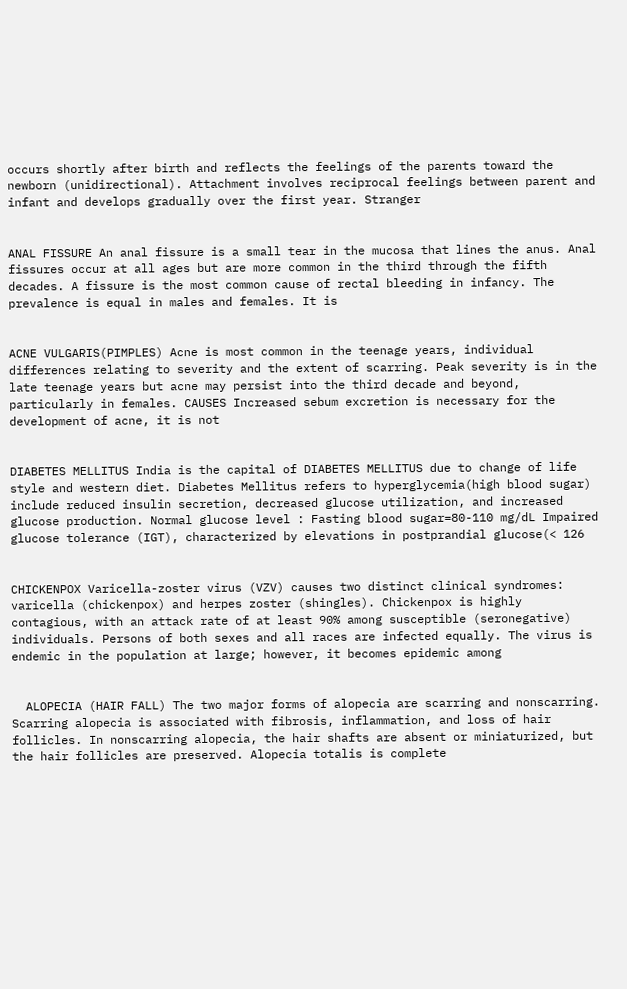occurs shortly after birth and reflects the feelings of the parents toward the newborn (unidirectional). Attachment involves reciprocal feelings between parent and infant and develops gradually over the first year. Stranger


ANAL FISSURE An anal fissure is a small tear in the mucosa that lines the anus. Anal fissures occur at all ages but are more common in the third through the fifth decades. A fissure is the most common cause of rectal bleeding in infancy. The prevalence is equal in males and females. It is


ACNE VULGARIS(PIMPLES) Acne is most common in the teenage years, individual differences relating to severity and the extent of scarring. Peak severity is in the late teenage years but acne may persist into the third decade and beyond, particularly in females. CAUSES Increased sebum excretion is necessary for the development of acne, it is not


DIABETES MELLITUS India is the capital of DIABETES MELLITUS due to change of life style and western diet. Diabetes Mellitus refers to hyperglycemia(high blood sugar) include reduced insulin secretion, decreased glucose utilization, and increased glucose production. Normal glucose level : Fasting blood sugar=80-110 mg/dL Impaired glucose tolerance (IGT), characterized by elevations in postprandial glucose(< 126


CHICKENPOX Varicella-zoster virus (VZV) causes two distinct clinical syndromes: varicella (chickenpox) and herpes zoster (shingles). Chickenpox is highly contagious, with an attack rate of at least 90% among susceptible (seronegative) individuals. Persons of both sexes and all races are infected equally. The virus is endemic in the population at large; however, it becomes epidemic among


  ALOPECIA (HAIR FALL) The two major forms of alopecia are scarring and nonscarring. Scarring alopecia is associated with fibrosis, inflammation, and loss of hair follicles. In nonscarring alopecia, the hair shafts are absent or miniaturized, but the hair follicles are preserved. Alopecia totalis is complete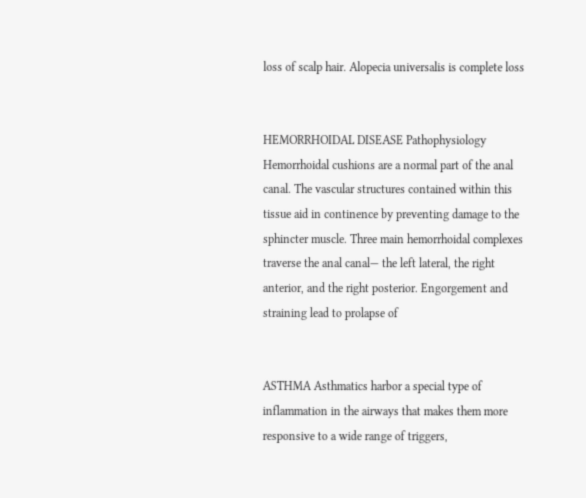loss of scalp hair. Alopecia universalis is complete loss


HEMORRHOIDAL DISEASE Pathophysiology Hemorrhoidal cushions are a normal part of the anal canal. The vascular structures contained within this tissue aid in continence by preventing damage to the sphincter muscle. Three main hemorrhoidal complexes traverse the anal canal— the left lateral, the right anterior, and the right posterior. Engorgement and straining lead to prolapse of


ASTHMA Asthmatics harbor a special type of inflammation in the airways that makes them more responsive to a wide range of triggers,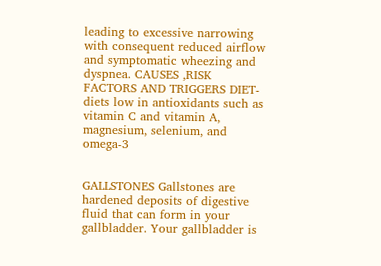leading to excessive narrowing with consequent reduced airflow and symptomatic wheezing and dyspnea. CAUSES ,RISK FACTORS AND TRIGGERS DIET-diets low in antioxidants such as vitamin C and vitamin A, magnesium, selenium, and omega-3


GALLSTONES Gallstones are hardened deposits of digestive fluid that can form in your gallbladder. Your gallbladder is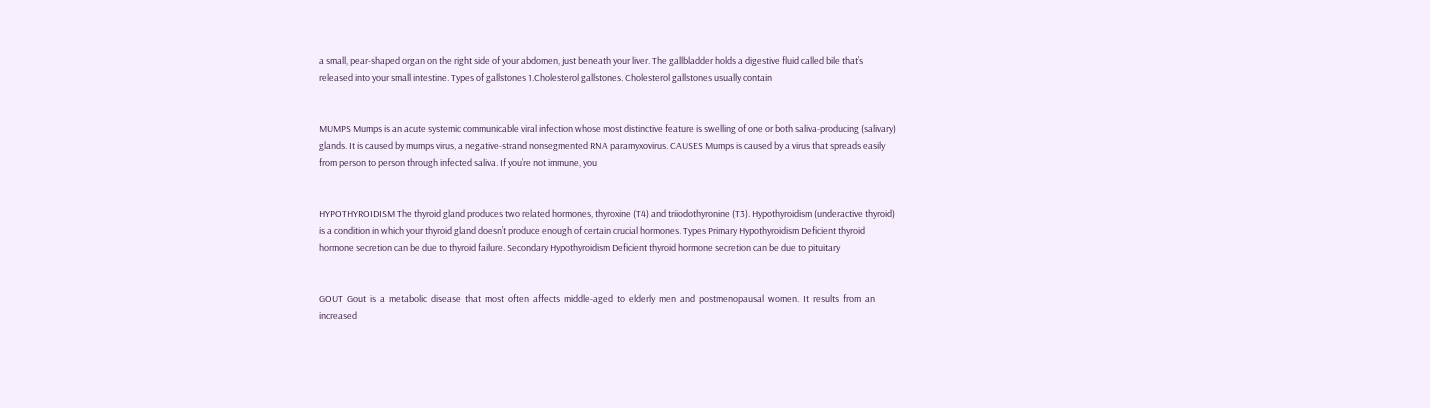a small, pear-shaped organ on the right side of your abdomen, just beneath your liver. The gallbladder holds a digestive fluid called bile that’s released into your small intestine. Types of gallstones 1.Cholesterol gallstones. Cholesterol gallstones usually contain


MUMPS Mumps is an acute systemic communicable viral infection whose most distinctive feature is swelling of one or both saliva-producing (salivary) glands. It is caused by mumps virus, a negative-strand nonsegmented RNA paramyxovirus. CAUSES Mumps is caused by a virus that spreads easily from person to person through infected saliva. If you’re not immune, you


HYPOTHYROIDISM The thyroid gland produces two related hormones, thyroxine (T4) and triiodothyronine (T3). Hypothyroidism (underactive thyroid) is a condition in which your thyroid gland doesn’t produce enough of certain crucial hormones. Types Primary Hypothyroidism Deficient thyroid hormone secretion can be due to thyroid failure. Secondary Hypothyroidism Deficient thyroid hormone secretion can be due to pituitary


GOUT  Gout  is  a  metabolic  disease  that  most  often  affects  middle-aged  to  elderly  men  and  postmenopausal  women.  It  results  from  an  increased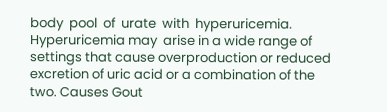body  pool  of  urate  with  hyperuricemia. Hyperuricemia may  arise in a wide range of settings that cause overproduction or reduced excretion of uric acid or a combination of the two. Causes Gout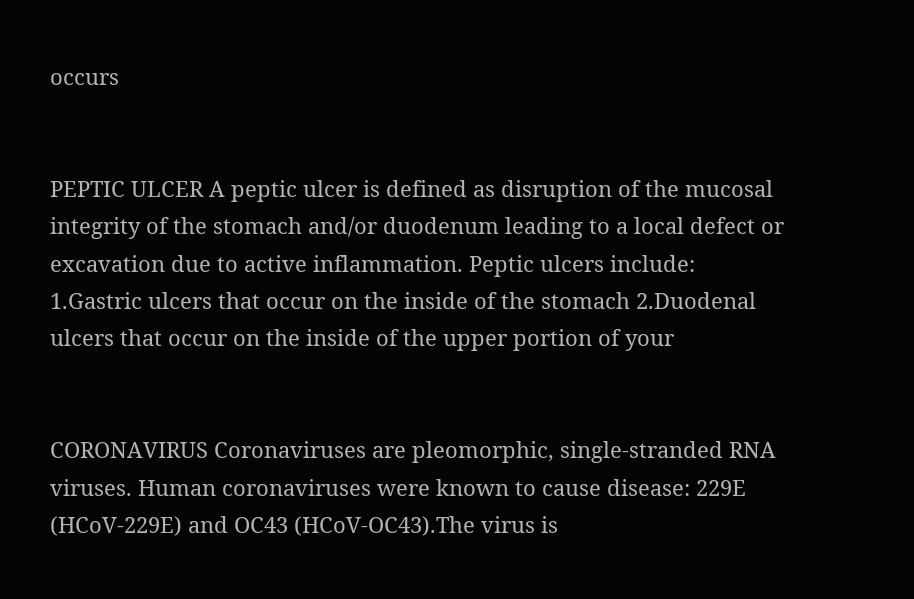occurs


PEPTIC ULCER A peptic ulcer is defined as disruption of the mucosal integrity of the stomach and/or duodenum leading to a local defect or excavation due to active inflammation. Peptic ulcers include: 1.Gastric ulcers that occur on the inside of the stomach 2.Duodenal ulcers that occur on the inside of the upper portion of your


CORONAVIRUS Coronaviruses are pleomorphic, single-stranded RNA viruses. Human coronaviruses were known to cause disease: 229E (HCoV-229E) and OC43 (HCoV-OC43).The virus is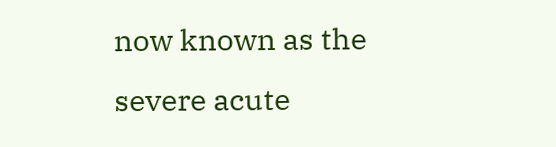now known as the severe acute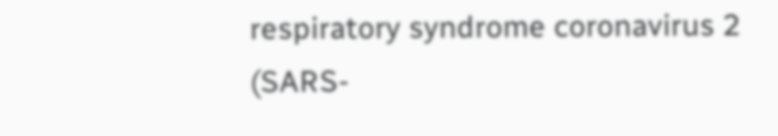respiratory syndrome coronavirus 2 (SARS-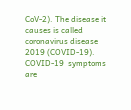CoV-2). The disease it causes is called coronavirus disease 2019 (COVID-19). COVID-19  symptoms are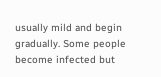usually mild and begin gradually. Some people become infected but